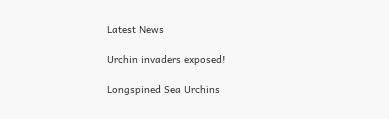Latest News

Urchin invaders exposed!

Longspined Sea Urchins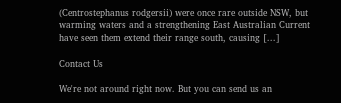(Centrostephanus rodgersii) were once rare outside NSW, but warming waters and a strengthening East Australian Current have seen them extend their range south, causing [...]

Contact Us

We're not around right now. But you can send us an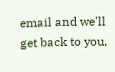email and we'll get back to you,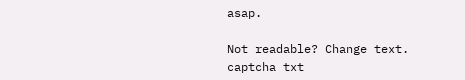asap.

Not readable? Change text. captcha txt